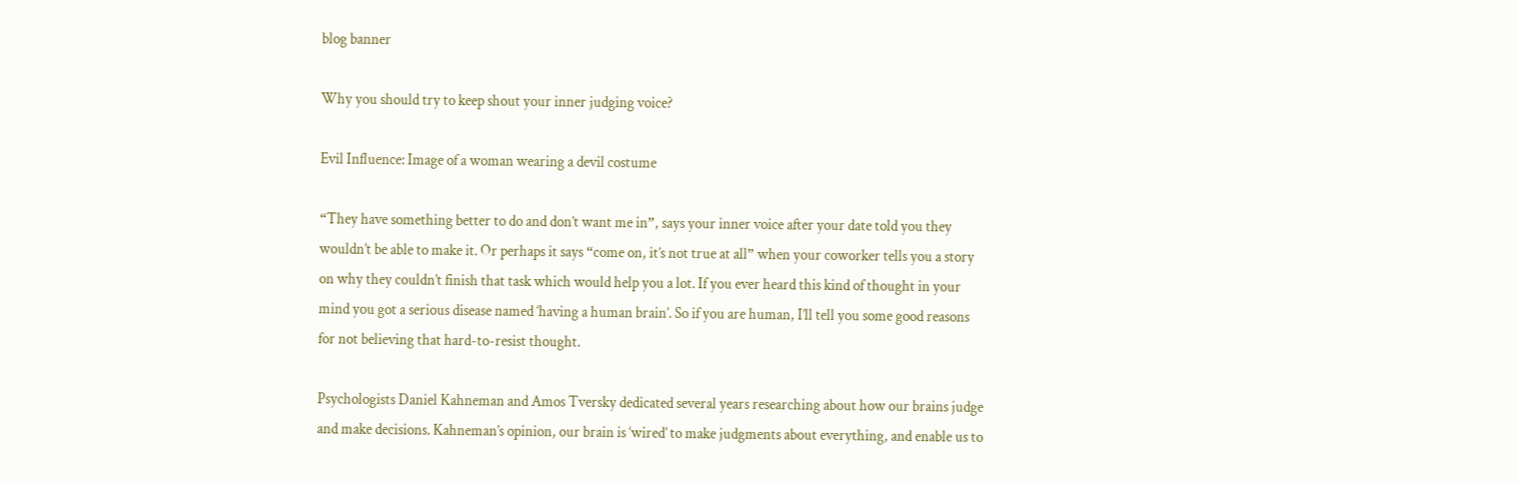blog banner

Why you should try to keep shout your inner judging voice?

Evil Influence: Image of a woman wearing a devil costume

“They have something better to do and don’t want me in”, says your inner voice after your date told you they wouldn’t be able to make it. Or perhaps it says “come on, it’s not true at all” when your coworker tells you a story on why they couldn’t finish that task which would help you a lot. If you ever heard this kind of thought in your mind you got a serious disease named ‘having a human brain’. So if you are human, I’ll tell you some good reasons for not believing that hard-to-resist thought.

Psychologists Daniel Kahneman and Amos Tversky dedicated several years researching about how our brains judge and make decisions. Kahneman’s opinion, our brain is ‘wired’ to make judgments about everything, and enable us to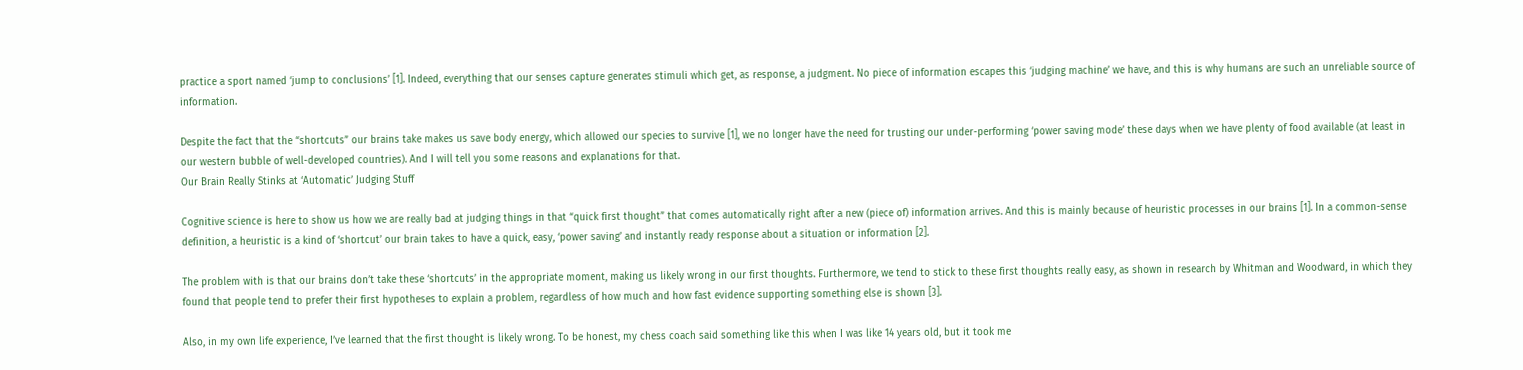practice a sport named ‘jump to conclusions’ [1]. Indeed, everything that our senses capture generates stimuli which get, as response, a judgment. No piece of information escapes this ‘judging machine’ we have, and this is why humans are such an unreliable source of information.

Despite the fact that the “shortcuts” our brains take makes us save body energy, which allowed our species to survive [1], we no longer have the need for trusting our under-performing ‘power saving mode’ these days when we have plenty of food available (at least in our western bubble of well-developed countries). And I will tell you some reasons and explanations for that.
Our Brain Really Stinks at ‘Automatic’ Judging Stuff

Cognitive science is here to show us how we are really bad at judging things in that “quick first thought” that comes automatically right after a new (piece of) information arrives. And this is mainly because of heuristic processes in our brains [1]. In a common-sense definition, a heuristic is a kind of ‘shortcut’ our brain takes to have a quick, easy, ‘power saving’ and instantly ready response about a situation or information [2].

The problem with is that our brains don’t take these ‘shortcuts’ in the appropriate moment, making us likely wrong in our first thoughts. Furthermore, we tend to stick to these first thoughts really easy, as shown in research by Whitman and Woodward, in which they found that people tend to prefer their first hypotheses to explain a problem, regardless of how much and how fast evidence supporting something else is shown [3].

Also, in my own life experience, I’ve learned that the first thought is likely wrong. To be honest, my chess coach said something like this when I was like 14 years old, but it took me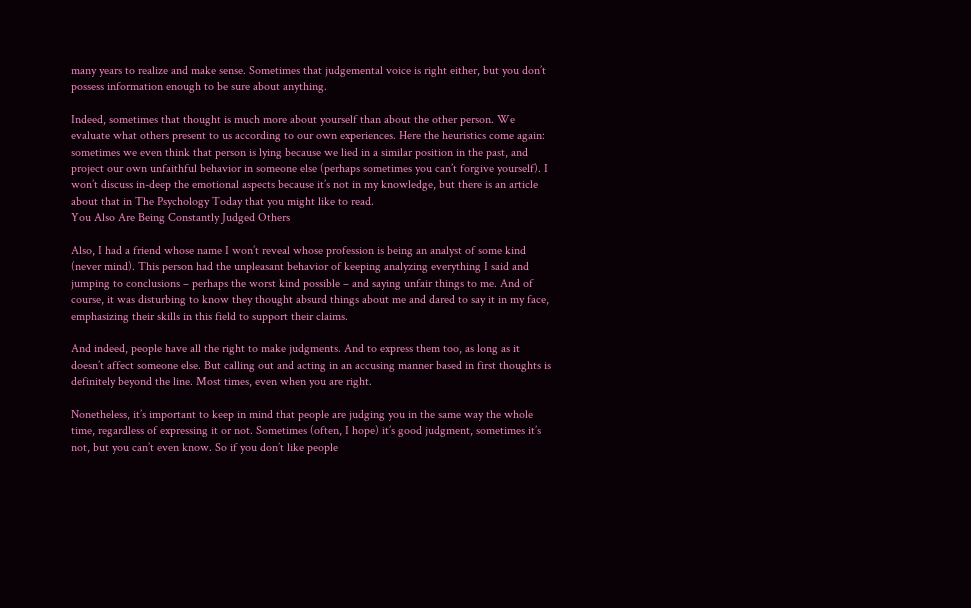many years to realize and make sense. Sometimes that judgemental voice is right either, but you don’t possess information enough to be sure about anything.

Indeed, sometimes that thought is much more about yourself than about the other person. We evaluate what others present to us according to our own experiences. Here the heuristics come again: sometimes we even think that person is lying because we lied in a similar position in the past, and project our own unfaithful behavior in someone else (perhaps sometimes you can’t forgive yourself). I won’t discuss in-deep the emotional aspects because it’s not in my knowledge, but there is an article about that in The Psychology Today that you might like to read.
You Also Are Being Constantly Judged Others

Also, I had a friend whose name I won’t reveal whose profession is being an analyst of some kind (never mind). This person had the unpleasant behavior of keeping analyzing everything I said and jumping to conclusions – perhaps the worst kind possible – and saying unfair things to me. And of course, it was disturbing to know they thought absurd things about me and dared to say it in my face, emphasizing their skills in this field to support their claims.

And indeed, people have all the right to make judgments. And to express them too, as long as it doesn’t affect someone else. But calling out and acting in an accusing manner based in first thoughts is definitely beyond the line. Most times, even when you are right.

Nonetheless, it’s important to keep in mind that people are judging you in the same way the whole time, regardless of expressing it or not. Sometimes (often, I hope) it’s good judgment, sometimes it’s not, but you can’t even know. So if you don’t like people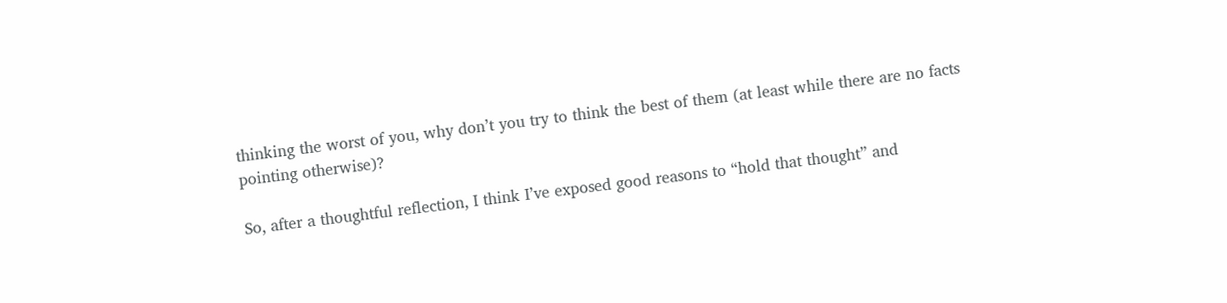thinking the worst of you, why don’t you try to think the best of them (at least while there are no facts pointing otherwise)?

So, after a thoughtful reflection, I think I’ve exposed good reasons to “hold that thought” and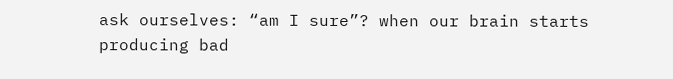ask ourselves: “am I sure”? when our brain starts producing bad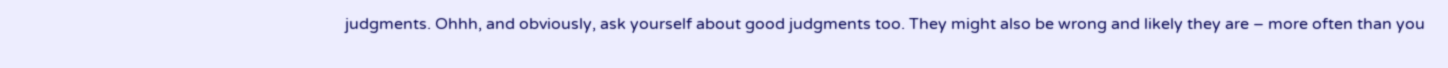judgments. Ohhh, and obviously, ask yourself about good judgments too. They might also be wrong and likely they are – more often than you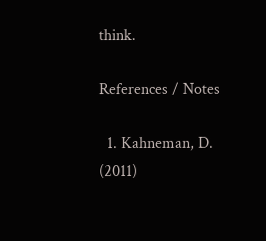think.

References / Notes

  1. Kahneman, D. (2011)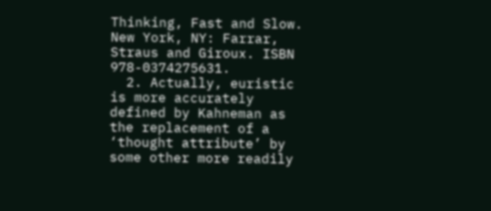Thinking, Fast and Slow. New York, NY: Farrar, Straus and Giroux. ISBN 978-0374275631.
  2. Actually, euristic is more accurately defined by Kahneman as the replacement of a ‘thought attribute’ by some other more readily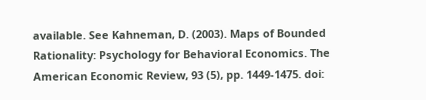available. See Kahneman, D. (2003). Maps of Bounded Rationality: Psychology for Behavioral Economics. The American Economic Review, 93 (5), pp. 1449-1475. doi: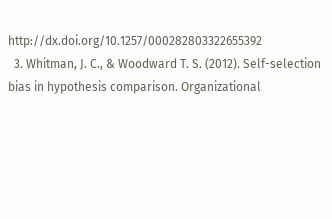http://dx.doi.org/10.1257/000282803322655392
  3. Whitman, J. C., & Woodward T. S. (2012). Self-selection bias in hypothesis comparison. Organizational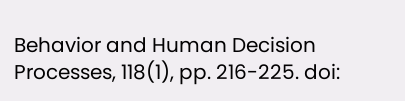Behavior and Human Decision Processes, 118(1), pp. 216-225. doi: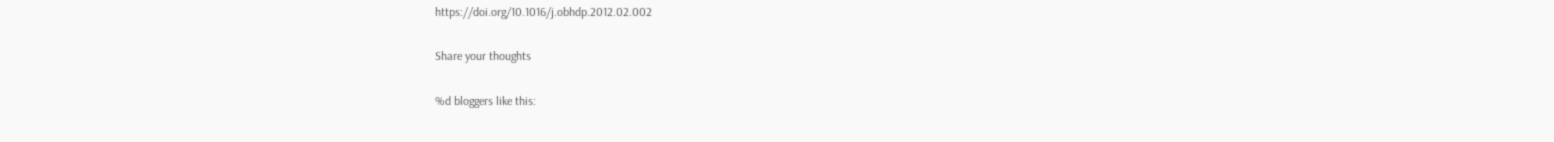https://doi.org/10.1016/j.obhdp.2012.02.002

Share your thoughts

%d bloggers like this: